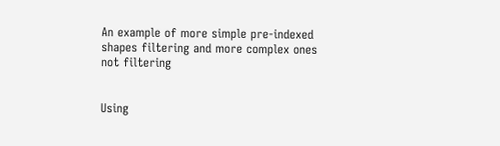An example of more simple pre-indexed shapes filtering and more complex ones not filtering


Using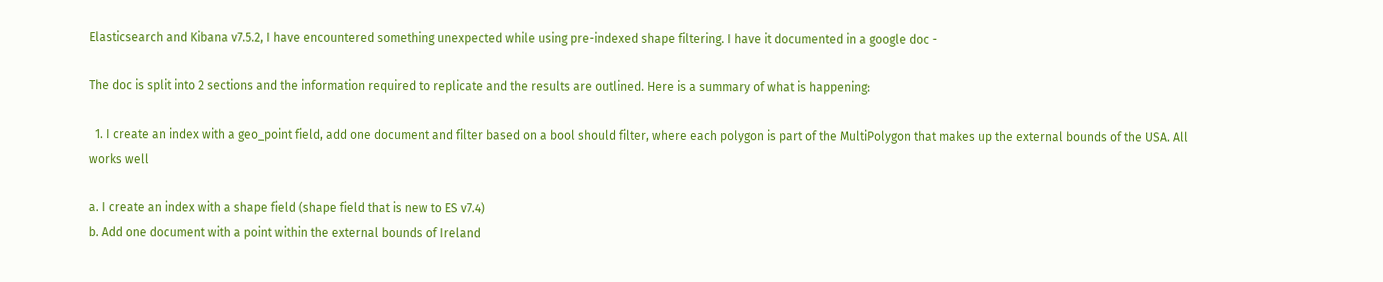Elasticsearch and Kibana v7.5.2, I have encountered something unexpected while using pre-indexed shape filtering. I have it documented in a google doc -

The doc is split into 2 sections and the information required to replicate and the results are outlined. Here is a summary of what is happening:

  1. I create an index with a geo_point field, add one document and filter based on a bool should filter, where each polygon is part of the MultiPolygon that makes up the external bounds of the USA. All works well

a. I create an index with a shape field (shape field that is new to ES v7.4)
b. Add one document with a point within the external bounds of Ireland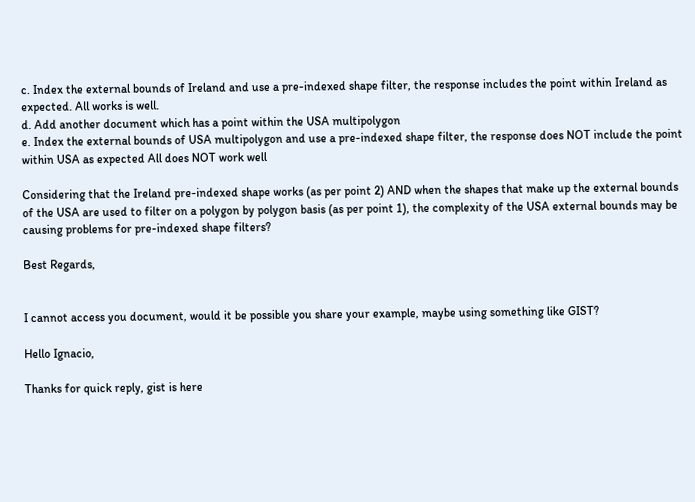c. Index the external bounds of Ireland and use a pre-indexed shape filter, the response includes the point within Ireland as expected. All works is well.
d. Add another document which has a point within the USA multipolygon
e. Index the external bounds of USA multipolygon and use a pre-indexed shape filter, the response does NOT include the point within USA as expected All does NOT work well

Considering that the Ireland pre-indexed shape works (as per point 2) AND when the shapes that make up the external bounds of the USA are used to filter on a polygon by polygon basis (as per point 1), the complexity of the USA external bounds may be causing problems for pre-indexed shape filters?

Best Regards,


I cannot access you document, would it be possible you share your example, maybe using something like GIST?

Hello Ignacio,

Thanks for quick reply, gist is here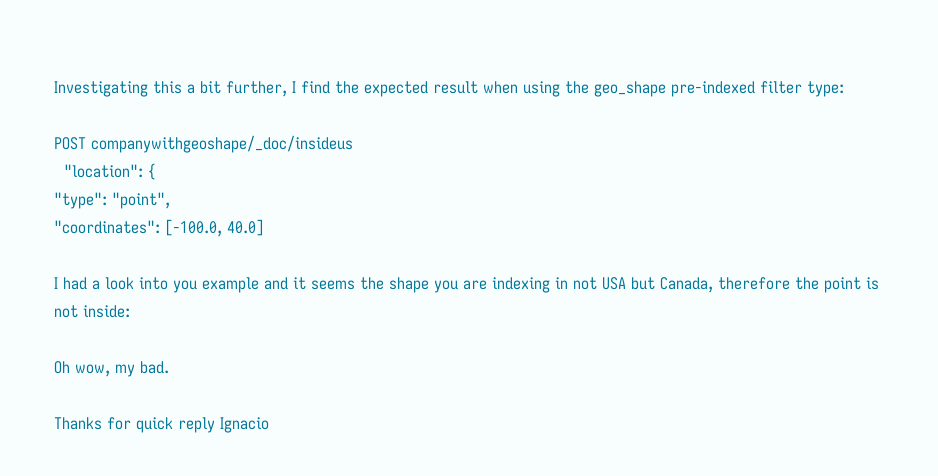Investigating this a bit further, I find the expected result when using the geo_shape pre-indexed filter type:

POST companywithgeoshape/_doc/insideus
  "location": {
"type": "point",
"coordinates": [-100.0, 40.0]

I had a look into you example and it seems the shape you are indexing in not USA but Canada, therefore the point is not inside:

Oh wow, my bad.

Thanks for quick reply Ignacio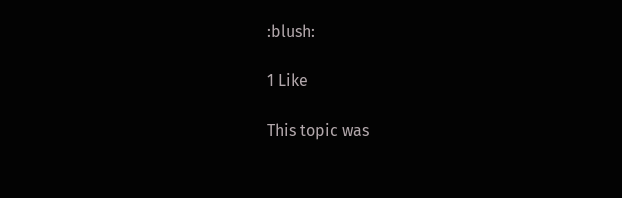:blush:

1 Like

This topic was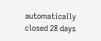automatically closed 28 days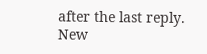after the last reply. New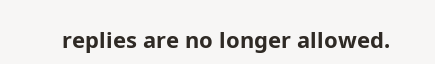replies are no longer allowed.